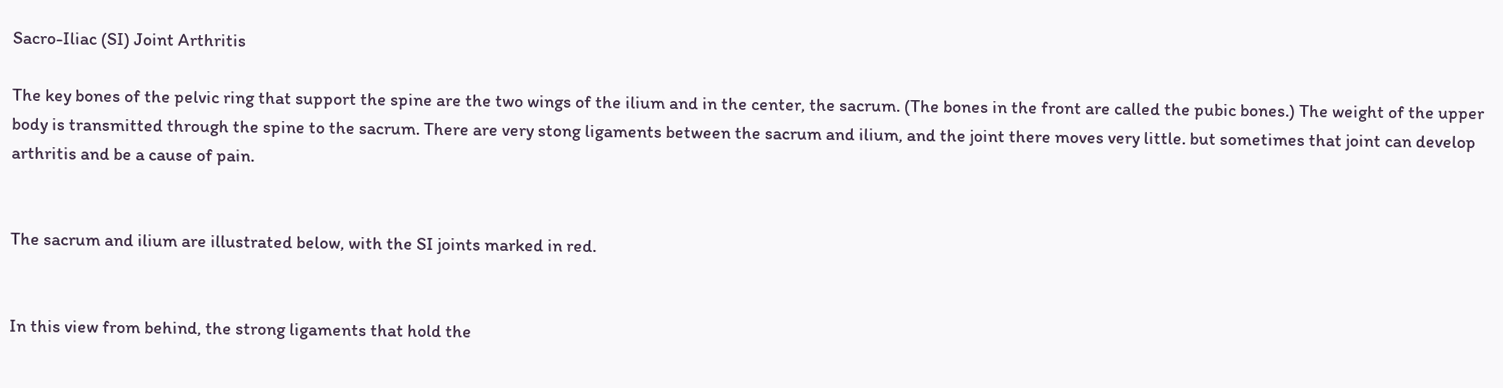Sacro-Iliac (SI) Joint Arthritis

The key bones of the pelvic ring that support the spine are the two wings of the ilium and in the center, the sacrum. (The bones in the front are called the pubic bones.) The weight of the upper body is transmitted through the spine to the sacrum. There are very stong ligaments between the sacrum and ilium, and the joint there moves very little. but sometimes that joint can develop arthritis and be a cause of pain.


The sacrum and ilium are illustrated below, with the SI joints marked in red.


In this view from behind, the strong ligaments that hold the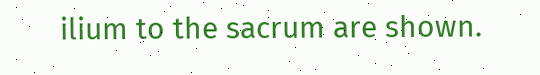ilium to the sacrum are shown.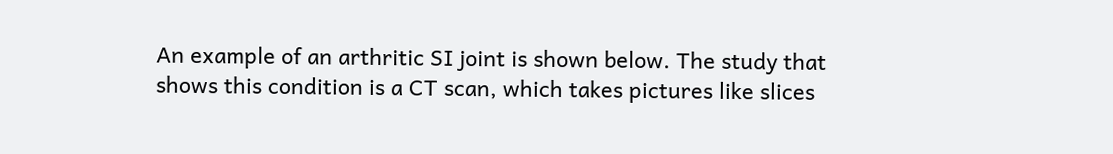An example of an arthritic SI joint is shown below. The study that shows this condition is a CT scan, which takes pictures like slices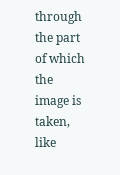through the part of which the image is taken, like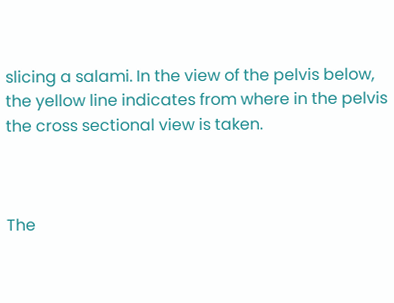slicing a salami. In the view of the pelvis below, the yellow line indicates from where in the pelvis the cross sectional view is taken.



The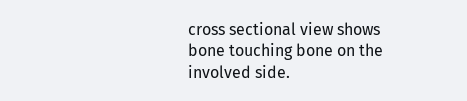cross sectional view shows bone touching bone on the involved side.